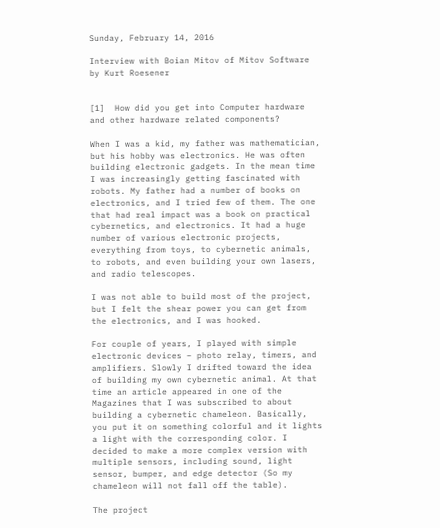Sunday, February 14, 2016

Interview with Boian Mitov of Mitov Software by Kurt Roesener


[1]  How did you get into Computer hardware and other hardware related components?

When I was a kid, my father was mathematician, but his hobby was electronics. He was often building electronic gadgets. In the mean time I was increasingly getting fascinated with robots. My father had a number of books on electronics, and I tried few of them. The one that had real impact was a book on practical cybernetics, and electronics. It had a huge number of various electronic projects, everything from toys, to cybernetic animals, to robots, and even building your own lasers, and radio telescopes.

I was not able to build most of the project, but I felt the shear power you can get from the electronics, and I was hooked.

For couple of years, I played with simple electronic devices – photo relay, timers, and amplifiers. Slowly I drifted toward the idea of building my own cybernetic animal. At that time an article appeared in one of the Magazines that I was subscribed to about building a cybernetic chameleon. Basically, you put it on something colorful and it lights a light with the corresponding color. I decided to make a more complex version with multiple sensors, including sound, light sensor, bumper, and edge detector (So my chameleon will not fall off the table).

The project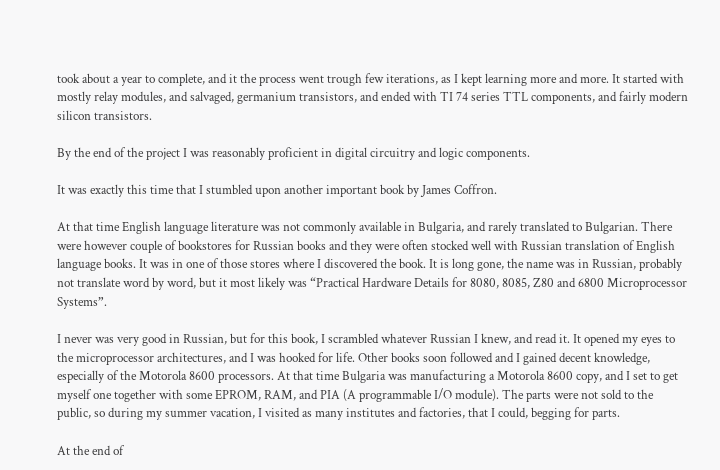took about a year to complete, and it the process went trough few iterations, as I kept learning more and more. It started with mostly relay modules, and salvaged, germanium transistors, and ended with TI 74 series TTL components, and fairly modern silicon transistors.

By the end of the project I was reasonably proficient in digital circuitry and logic components.

It was exactly this time that I stumbled upon another important book by James Coffron.

At that time English language literature was not commonly available in Bulgaria, and rarely translated to Bulgarian. There were however couple of bookstores for Russian books and they were often stocked well with Russian translation of English language books. It was in one of those stores where I discovered the book. It is long gone, the name was in Russian, probably not translate word by word, but it most likely was “Practical Hardware Details for 8080, 8085, Z80 and 6800 Microprocessor Systems”.

I never was very good in Russian, but for this book, I scrambled whatever Russian I knew, and read it. It opened my eyes to the microprocessor architectures, and I was hooked for life. Other books soon followed and I gained decent knowledge, especially of the Motorola 8600 processors. At that time Bulgaria was manufacturing a Motorola 8600 copy, and I set to get myself one together with some EPROM, RAM, and PIA (A programmable I/O module). The parts were not sold to the public, so during my summer vacation, I visited as many institutes and factories, that I could, begging for parts.

At the end of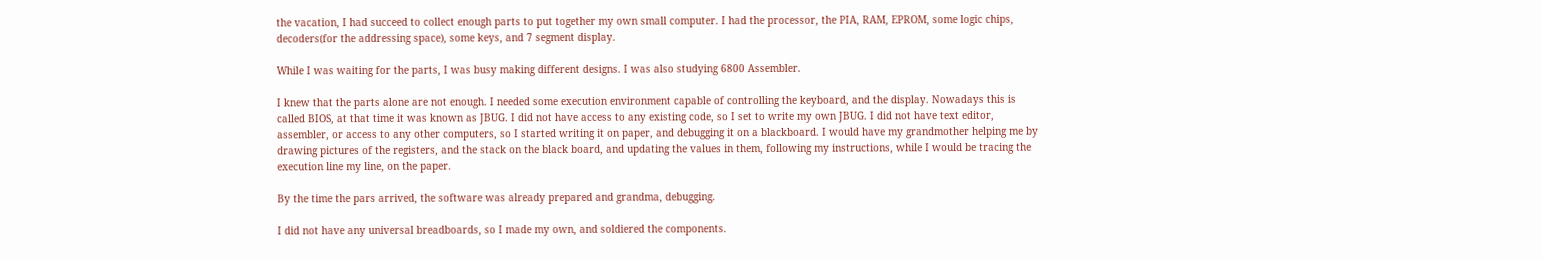the vacation, I had succeed to collect enough parts to put together my own small computer. I had the processor, the PIA, RAM, EPROM, some logic chips, decoders(for the addressing space), some keys, and 7 segment display.

While I was waiting for the parts, I was busy making different designs. I was also studying 6800 Assembler.

I knew that the parts alone are not enough. I needed some execution environment capable of controlling the keyboard, and the display. Nowadays this is called BIOS, at that time it was known as JBUG. I did not have access to any existing code, so I set to write my own JBUG. I did not have text editor, assembler, or access to any other computers, so I started writing it on paper, and debugging it on a blackboard. I would have my grandmother helping me by drawing pictures of the registers, and the stack on the black board, and updating the values in them, following my instructions, while I would be tracing the execution line my line, on the paper.

By the time the pars arrived, the software was already prepared and grandma, debugging.

I did not have any universal breadboards, so I made my own, and soldiered the components.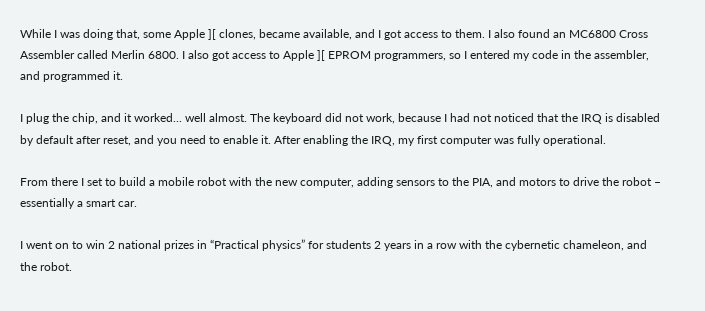While I was doing that, some Apple ][ clones, became available, and I got access to them. I also found an MC6800 Cross Assembler called Merlin 6800. I also got access to Apple ][ EPROM programmers, so I entered my code in the assembler, and programmed it.

I plug the chip, and it worked... well almost. The keyboard did not work, because I had not noticed that the IRQ is disabled by default after reset, and you need to enable it. After enabling the IRQ, my first computer was fully operational.

From there I set to build a mobile robot with the new computer, adding sensors to the PIA, and motors to drive the robot – essentially a smart car.

I went on to win 2 national prizes in “Practical physics” for students 2 years in a row with the cybernetic chameleon, and the robot.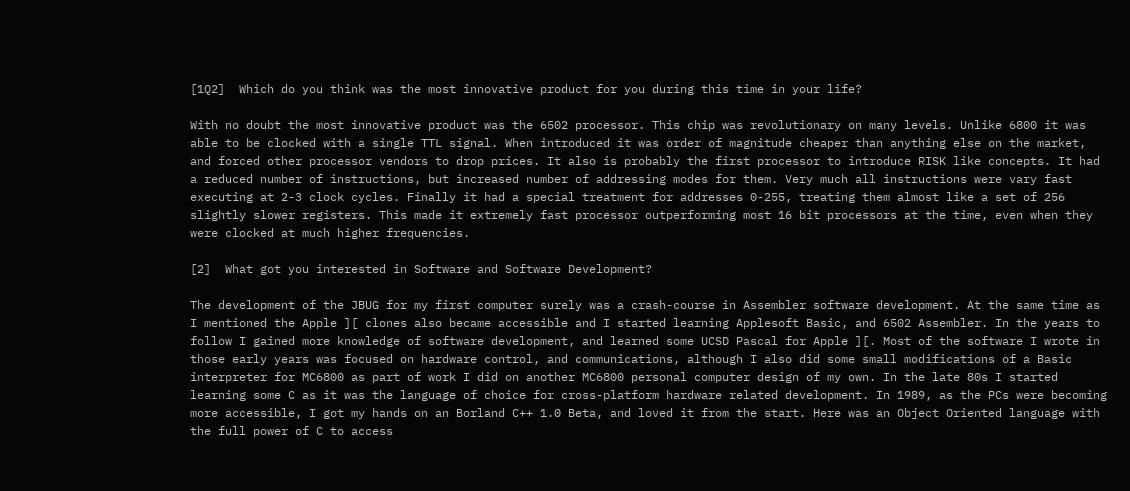[1Q2]  Which do you think was the most innovative product for you during this time in your life?

With no doubt the most innovative product was the 6502 processor. This chip was revolutionary on many levels. Unlike 6800 it was able to be clocked with a single TTL signal. When introduced it was order of magnitude cheaper than anything else on the market, and forced other processor vendors to drop prices. It also is probably the first processor to introduce RISK like concepts. It had a reduced number of instructions, but increased number of addressing modes for them. Very much all instructions were vary fast executing at 2-3 clock cycles. Finally it had a special treatment for addresses 0-255, treating them almost like a set of 256 slightly slower registers. This made it extremely fast processor outperforming most 16 bit processors at the time, even when they were clocked at much higher frequencies.

[2]  What got you interested in Software and Software Development?

The development of the JBUG for my first computer surely was a crash-course in Assembler software development. At the same time as I mentioned the Apple ][ clones also became accessible and I started learning Applesoft Basic, and 6502 Assembler. In the years to follow I gained more knowledge of software development, and learned some UCSD Pascal for Apple ][. Most of the software I wrote in those early years was focused on hardware control, and communications, although I also did some small modifications of a Basic interpreter for MC6800 as part of work I did on another MC6800 personal computer design of my own. In the late 80s I started learning some C as it was the language of choice for cross-platform hardware related development. In 1989, as the PCs were becoming more accessible, I got my hands on an Borland C++ 1.0 Beta, and loved it from the start. Here was an Object Oriented language with the full power of C to access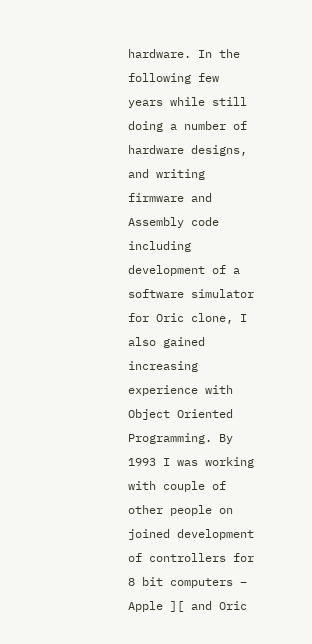hardware. In the following few years while still doing a number of hardware designs, and writing firmware and Assembly code including development of a software simulator for Oric clone, I also gained increasing experience with Object Oriented Programming. By 1993 I was working with couple of other people on joined development of controllers for 8 bit computers – Apple ][ and Oric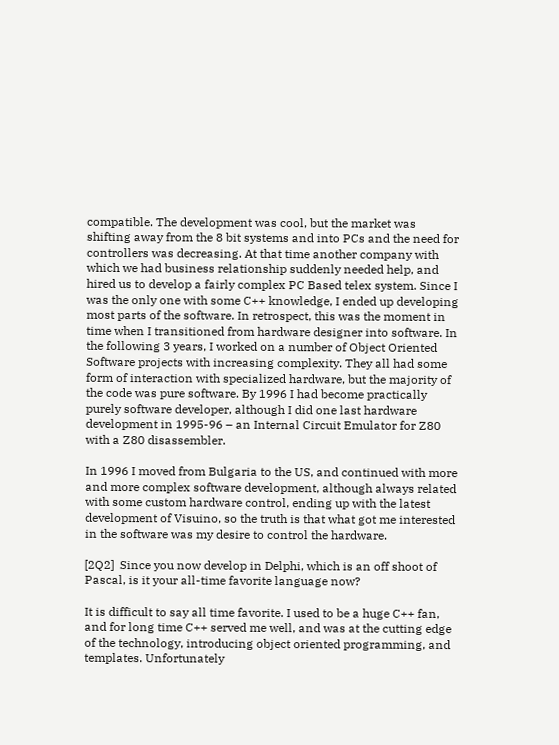compatible. The development was cool, but the market was shifting away from the 8 bit systems and into PCs and the need for controllers was decreasing. At that time another company with which we had business relationship suddenly needed help, and hired us to develop a fairly complex PC Based telex system. Since I was the only one with some C++ knowledge, I ended up developing most parts of the software. In retrospect, this was the moment in time when I transitioned from hardware designer into software. In the following 3 years, I worked on a number of Object Oriented Software projects with increasing complexity. They all had some form of interaction with specialized hardware, but the majority of the code was pure software. By 1996 I had become practically purely software developer, although I did one last hardware development in 1995-96 – an Internal Circuit Emulator for Z80 with a Z80 disassembler.

In 1996 I moved from Bulgaria to the US, and continued with more and more complex software development, although always related with some custom hardware control, ending up with the latest development of Visuino, so the truth is that what got me interested in the software was my desire to control the hardware.

[2Q2]  Since you now develop in Delphi, which is an off shoot of Pascal, is it your all-time favorite language now?

It is difficult to say all time favorite. I used to be a huge C++ fan, and for long time C++ served me well, and was at the cutting edge of the technology, introducing object oriented programming, and templates. Unfortunately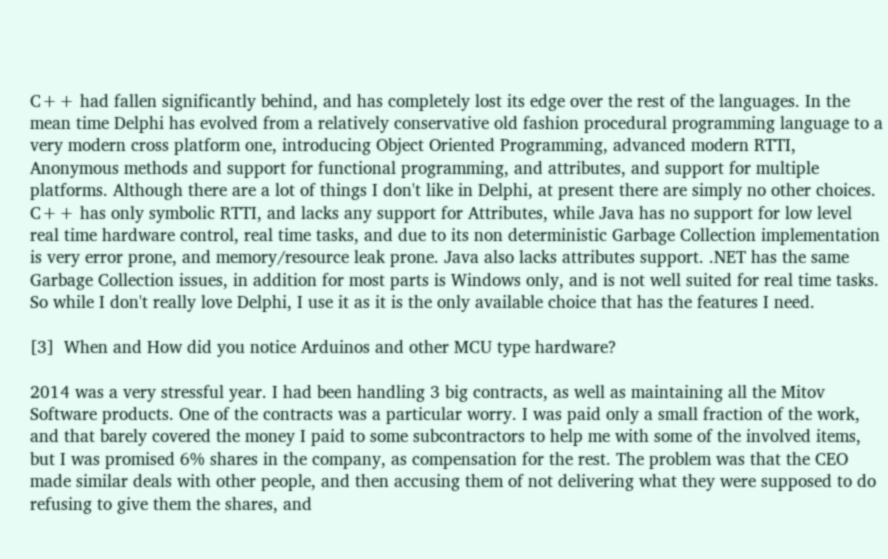C++ had fallen significantly behind, and has completely lost its edge over the rest of the languages. In the mean time Delphi has evolved from a relatively conservative old fashion procedural programming language to a very modern cross platform one, introducing Object Oriented Programming, advanced modern RTTI, Anonymous methods and support for functional programming, and attributes, and support for multiple platforms. Although there are a lot of things I don't like in Delphi, at present there are simply no other choices. C++ has only symbolic RTTI, and lacks any support for Attributes, while Java has no support for low level real time hardware control, real time tasks, and due to its non deterministic Garbage Collection implementation is very error prone, and memory/resource leak prone. Java also lacks attributes support. .NET has the same Garbage Collection issues, in addition for most parts is Windows only, and is not well suited for real time tasks. So while I don't really love Delphi, I use it as it is the only available choice that has the features I need.

[3]  When and How did you notice Arduinos and other MCU type hardware?

2014 was a very stressful year. I had been handling 3 big contracts, as well as maintaining all the Mitov Software products. One of the contracts was a particular worry. I was paid only a small fraction of the work, and that barely covered the money I paid to some subcontractors to help me with some of the involved items, but I was promised 6% shares in the company, as compensation for the rest. The problem was that the CEO made similar deals with other people, and then accusing them of not delivering what they were supposed to do refusing to give them the shares, and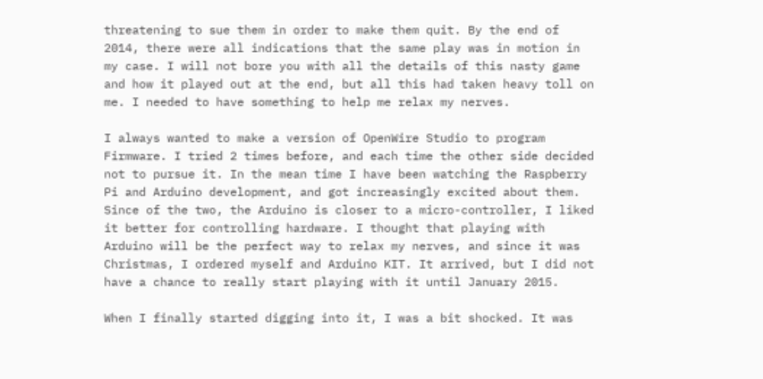threatening to sue them in order to make them quit. By the end of 2014, there were all indications that the same play was in motion in my case. I will not bore you with all the details of this nasty game and how it played out at the end, but all this had taken heavy toll on me. I needed to have something to help me relax my nerves.

I always wanted to make a version of OpenWire Studio to program Firmware. I tried 2 times before, and each time the other side decided not to pursue it. In the mean time I have been watching the Raspberry Pi and Arduino development, and got increasingly excited about them. Since of the two, the Arduino is closer to a micro-controller, I liked it better for controlling hardware. I thought that playing with Arduino will be the perfect way to relax my nerves, and since it was Christmas, I ordered myself and Arduino KIT. It arrived, but I did not have a chance to really start playing with it until January 2015.

When I finally started digging into it, I was a bit shocked. It was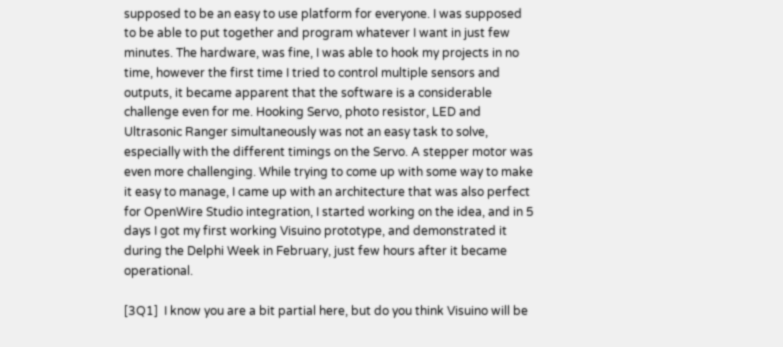supposed to be an easy to use platform for everyone. I was supposed to be able to put together and program whatever I want in just few minutes. The hardware, was fine, I was able to hook my projects in no time, however the first time I tried to control multiple sensors and outputs, it became apparent that the software is a considerable challenge even for me. Hooking Servo, photo resistor, LED and Ultrasonic Ranger simultaneously was not an easy task to solve, especially with the different timings on the Servo. A stepper motor was even more challenging. While trying to come up with some way to make it easy to manage, I came up with an architecture that was also perfect for OpenWire Studio integration, I started working on the idea, and in 5 days I got my first working Visuino prototype, and demonstrated it during the Delphi Week in February, just few hours after it became operational.

[3Q1]  I know you are a bit partial here, but do you think Visuino will be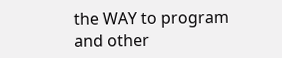the WAY to program and other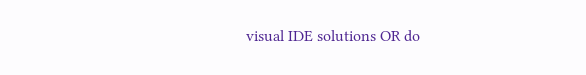visual IDE solutions OR do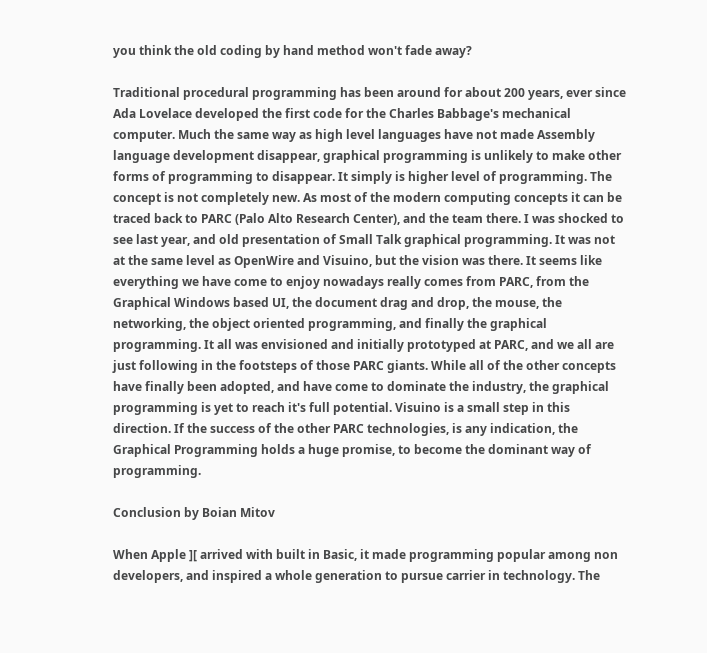you think the old coding by hand method won't fade away?

Traditional procedural programming has been around for about 200 years, ever since Ada Lovelace developed the first code for the Charles Babbage's mechanical computer. Much the same way as high level languages have not made Assembly language development disappear, graphical programming is unlikely to make other forms of programming to disappear. It simply is higher level of programming. The concept is not completely new. As most of the modern computing concepts it can be traced back to PARC (Palo Alto Research Center), and the team there. I was shocked to see last year, and old presentation of Small Talk graphical programming. It was not at the same level as OpenWire and Visuino, but the vision was there. It seems like everything we have come to enjoy nowadays really comes from PARC, from the Graphical Windows based UI, the document drag and drop, the mouse, the networking, the object oriented programming, and finally the graphical programming. It all was envisioned and initially prototyped at PARC, and we all are just following in the footsteps of those PARC giants. While all of the other concepts have finally been adopted, and have come to dominate the industry, the graphical programming is yet to reach it's full potential. Visuino is a small step in this direction. If the success of the other PARC technologies, is any indication, the Graphical Programming holds a huge promise, to become the dominant way of programming.

Conclusion by Boian Mitov

When Apple ][ arrived with built in Basic, it made programming popular among non developers, and inspired a whole generation to pursue carrier in technology. The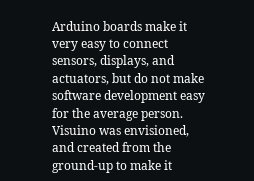Arduino boards make it very easy to connect sensors, displays, and actuators, but do not make software development easy for the average person. Visuino was envisioned, and created from the ground-up to make it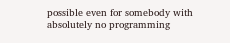possible even for somebody with absolutely no programming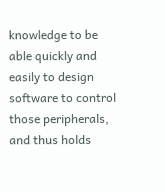knowledge to be able quickly and easily to design software to control those peripherals, and thus holds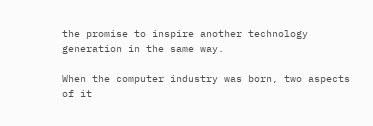the promise to inspire another technology generation in the same way.

When the computer industry was born, two aspects of it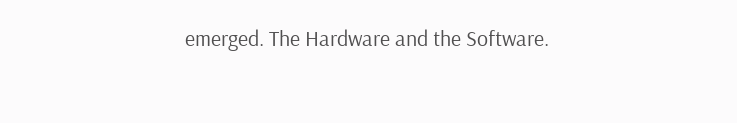emerged. The Hardware and the Software.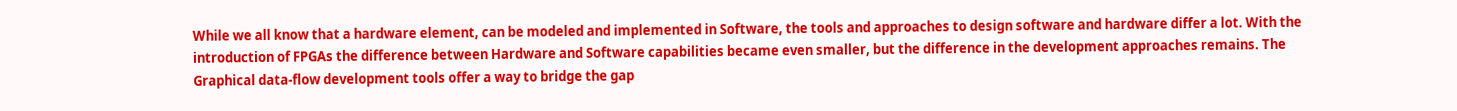While we all know that a hardware element, can be modeled and implemented in Software, the tools and approaches to design software and hardware differ a lot. With the introduction of FPGAs the difference between Hardware and Software capabilities became even smaller, but the difference in the development approaches remains. The Graphical data-flow development tools offer a way to bridge the gap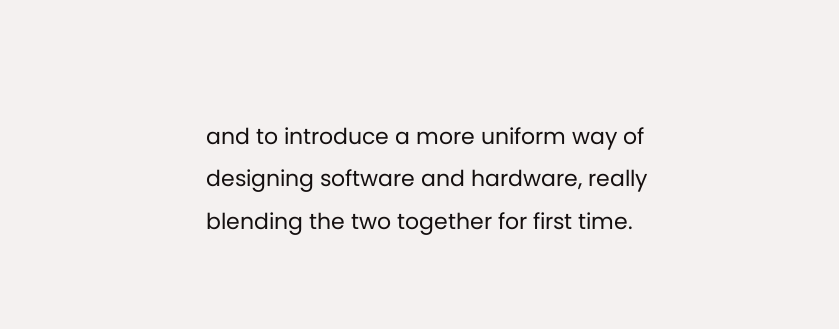and to introduce a more uniform way of designing software and hardware, really blending the two together for first time.